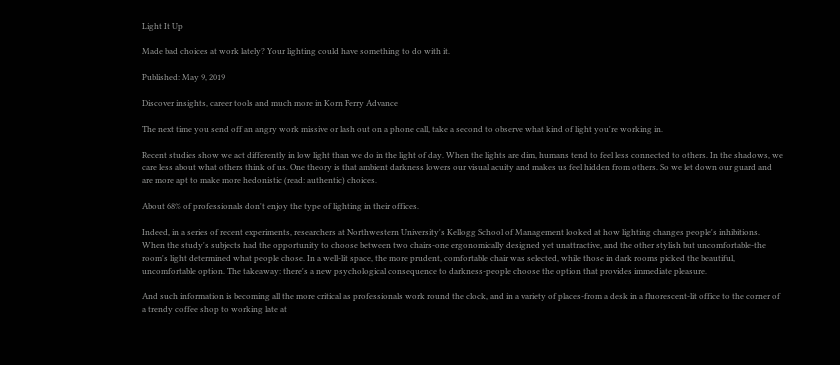Light It Up

Made bad choices at work lately? Your lighting could have something to do with it.

Published: May 9, 2019

Discover insights, career tools and much more in Korn Ferry Advance

The next time you send off an angry work missive or lash out on a phone call, take a second to observe what kind of light you're working in.

Recent studies show we act differently in low light than we do in the light of day. When the lights are dim, humans tend to feel less connected to others. In the shadows, we care less about what others think of us. One theory is that ambient darkness lowers our visual acuity and makes us feel hidden from others. So we let down our guard and are more apt to make more hedonistic (read: authentic) choices.

About 68% of professionals don't enjoy the type of lighting in their offices.

Indeed, in a series of recent experiments, researchers at Northwestern University's Kellogg School of Management looked at how lighting changes people's inhibitions. When the study's subjects had the opportunity to choose between two chairs-one ergonomically designed yet unattractive, and the other stylish but uncomfortable-the room's light determined what people chose. In a well-lit space, the more prudent, comfortable chair was selected, while those in dark rooms picked the beautiful, uncomfortable option. The takeaway: there's a new psychological consequence to darkness-people choose the option that provides immediate pleasure.

And such information is becoming all the more critical as professionals work round the clock, and in a variety of places-from a desk in a fluorescent-lit office to the corner of a trendy coffee shop to working late at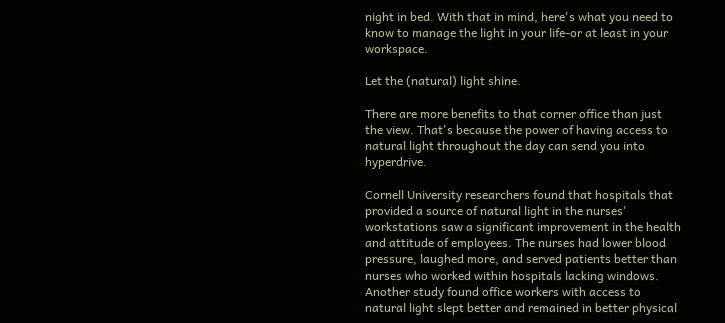night in bed. With that in mind, here's what you need to know to manage the light in your life-or at least in your workspace.

Let the (natural) light shine.

There are more benefits to that corner office than just the view. That's because the power of having access to natural light throughout the day can send you into hyperdrive.

Cornell University researchers found that hospitals that provided a source of natural light in the nurses' workstations saw a significant improvement in the health and attitude of employees. The nurses had lower blood pressure, laughed more, and served patients better than nurses who worked within hospitals lacking windows. Another study found office workers with access to natural light slept better and remained in better physical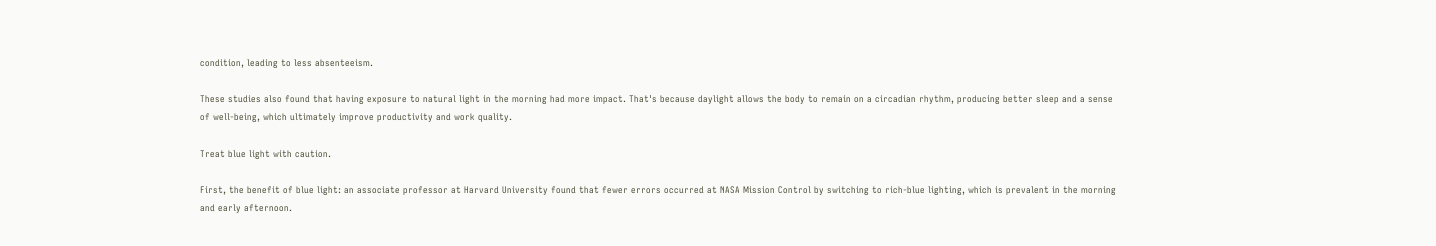condition, leading to less absenteeism.

These studies also found that having exposure to natural light in the morning had more impact. That's because daylight allows the body to remain on a circadian rhythm, producing better sleep and a sense of well-being, which ultimately improve productivity and work quality.

Treat blue light with caution.

First, the benefit of blue light: an associate professor at Harvard University found that fewer errors occurred at NASA Mission Control by switching to rich-blue lighting, which is prevalent in the morning and early afternoon.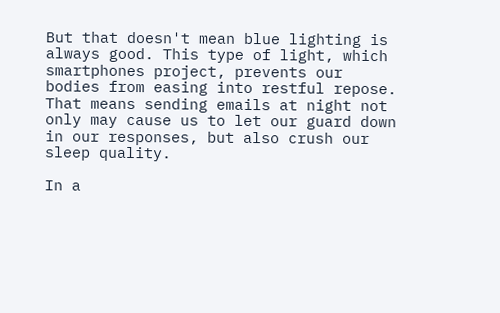But that doesn't mean blue lighting is always good. This type of light, which smartphones project, prevents our bodies from easing into restful repose. That means sending emails at night not only may cause us to let our guard down in our responses, but also crush our sleep quality.

In a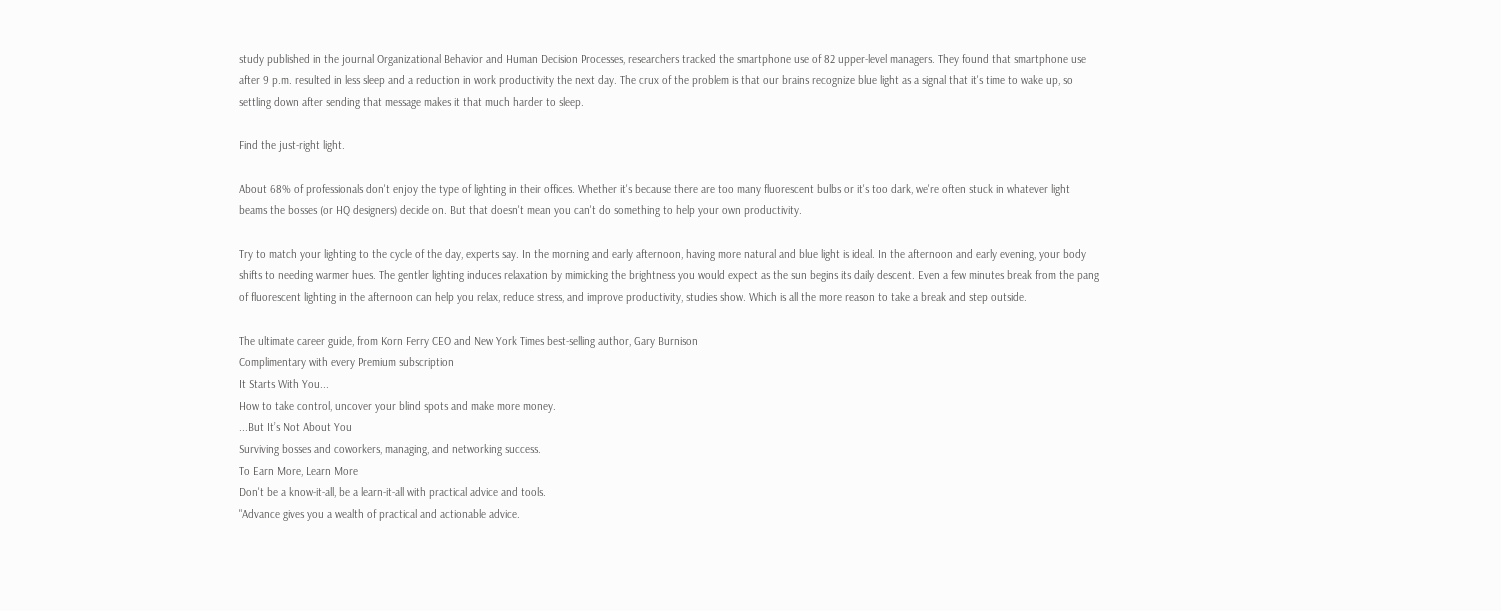study published in the journal Organizational Behavior and Human Decision Processes, researchers tracked the smartphone use of 82 upper-level managers. They found that smartphone use after 9 p.m. resulted in less sleep and a reduction in work productivity the next day. The crux of the problem is that our brains recognize blue light as a signal that it's time to wake up, so settling down after sending that message makes it that much harder to sleep.

Find the just-right light.

About 68% of professionals don't enjoy the type of lighting in their offices. Whether it's because there are too many fluorescent bulbs or it's too dark, we're often stuck in whatever light beams the bosses (or HQ designers) decide on. But that doesn't mean you can't do something to help your own productivity.

Try to match your lighting to the cycle of the day, experts say. In the morning and early afternoon, having more natural and blue light is ideal. In the afternoon and early evening, your body shifts to needing warmer hues. The gentler lighting induces relaxation by mimicking the brightness you would expect as the sun begins its daily descent. Even a few minutes break from the pang of fluorescent lighting in the afternoon can help you relax, reduce stress, and improve productivity, studies show. Which is all the more reason to take a break and step outside.

The ultimate career guide, from Korn Ferry CEO and New York Times best-selling author, Gary Burnison
Complimentary with every Premium subscription
It Starts With You...
How to take control, uncover your blind spots and make more money.
...But It’s Not About You
Surviving bosses and coworkers, managing, and networking success.
To Earn More, Learn More
Don't be a know-it-all, be a learn-it-all with practical advice and tools.
"Advance gives you a wealth of practical and actionable advice.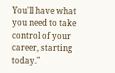You'll have what you need to take control of your career, starting today."